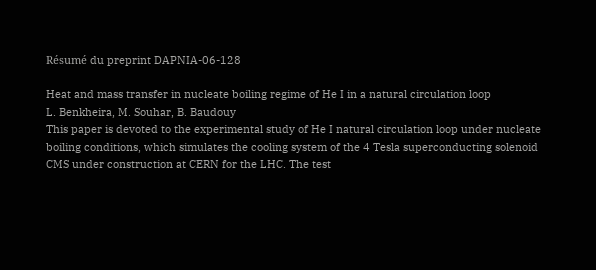Résumé du preprint DAPNIA-06-128

Heat and mass transfer in nucleate boiling regime of He I in a natural circulation loop
L. Benkheira, M. Souhar, B. Baudouy
This paper is devoted to the experimental study of He I natural circulation loop under nucleate boiling conditions, which simulates the cooling system of the 4 Tesla superconducting solenoid CMS under construction at CERN for the LHC. The test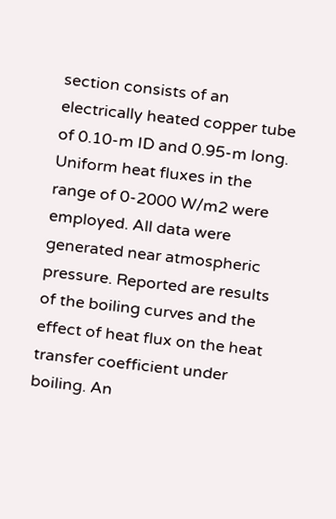section consists of an electrically heated copper tube of 0.10-m ID and 0.95-m long. Uniform heat fluxes in the range of 0-2000 W/m2 were employed. All data were generated near atmospheric pressure. Reported are results of the boiling curves and the effect of heat flux on the heat transfer coefficient under boiling. An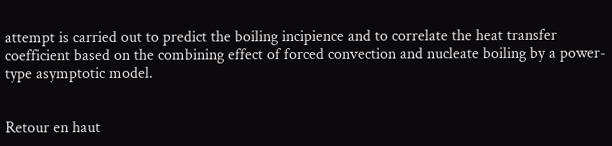attempt is carried out to predict the boiling incipience and to correlate the heat transfer coefficient based on the combining effect of forced convection and nucleate boiling by a power-type asymptotic model.


Retour en haut